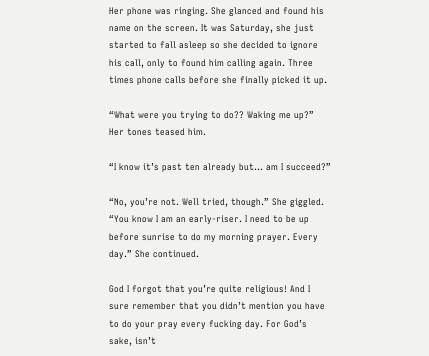Her phone was ringing. She glanced and found his name on the screen. It was Saturday, she just started to fall asleep so she decided to ignore his call, only to found him calling again. Three times phone calls before she finally picked it up.

“What were you trying to do?? Waking me up?” Her tones teased him.

“I know it’s past ten already but… am I succeed?”

“No, you’re not. Well tried, though.” She giggled. “You know I am an early-riser. I need to be up before sunrise to do my morning prayer. Every day.” She continued.

God I forgot that you’re quite religious! And I sure remember that you didn’t mention you have to do your pray every fucking day. For God’s sake, isn’t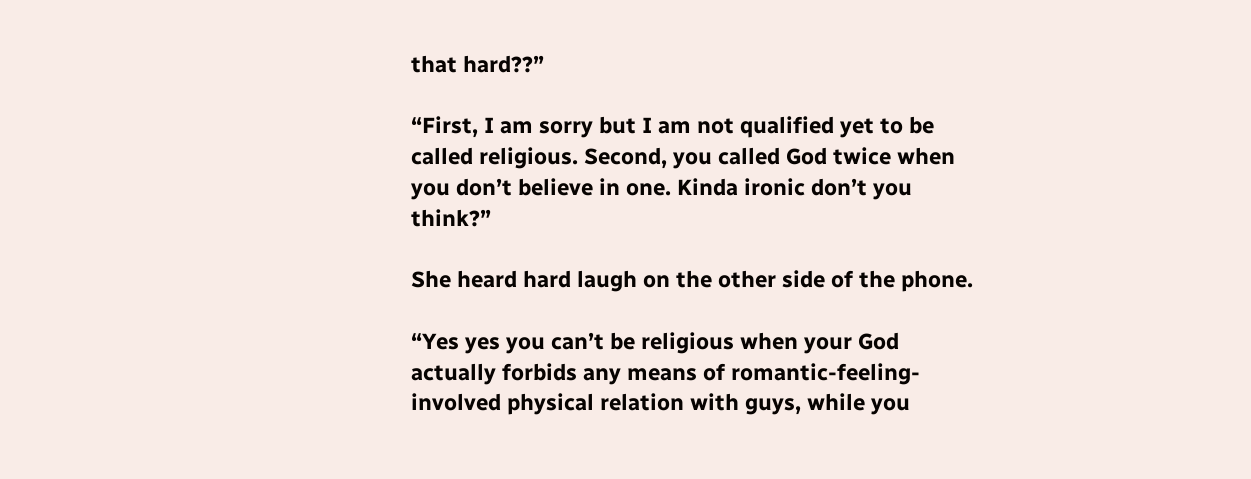that hard??”

“First, I am sorry but I am not qualified yet to be called religious. Second, you called God twice when you don’t believe in one. Kinda ironic don’t you think?”

She heard hard laugh on the other side of the phone.

“Yes yes you can’t be religious when your God actually forbids any means of romantic-feeling-involved physical relation with guys, while you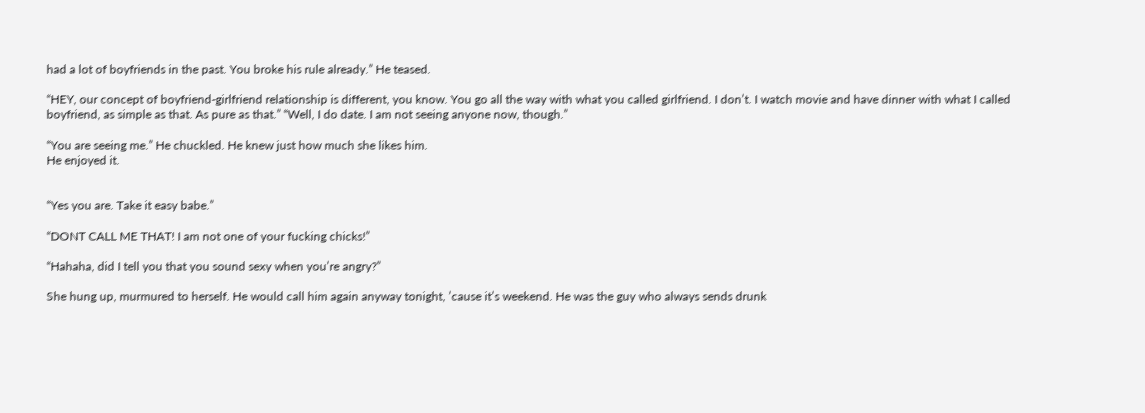had a lot of boyfriends in the past. You broke his rule already.” He teased.

“HEY, our concept of boyfriend-girlfriend relationship is different, you know. You go all the way with what you called girlfriend. I don’t. I watch movie and have dinner with what I called boyfriend, as simple as that. As pure as that.” “Well, I do date. I am not seeing anyone now, though.”

“You are seeing me.” He chuckled. He knew just how much she likes him.
He enjoyed it.


“Yes you are. Take it easy babe.”

“DONT CALL ME THAT! I am not one of your fucking chicks!”

“Hahaha, did I tell you that you sound sexy when you’re angry?”

She hung up, murmured to herself. He would call him again anyway tonight, ’cause it’s weekend. He was the guy who always sends drunk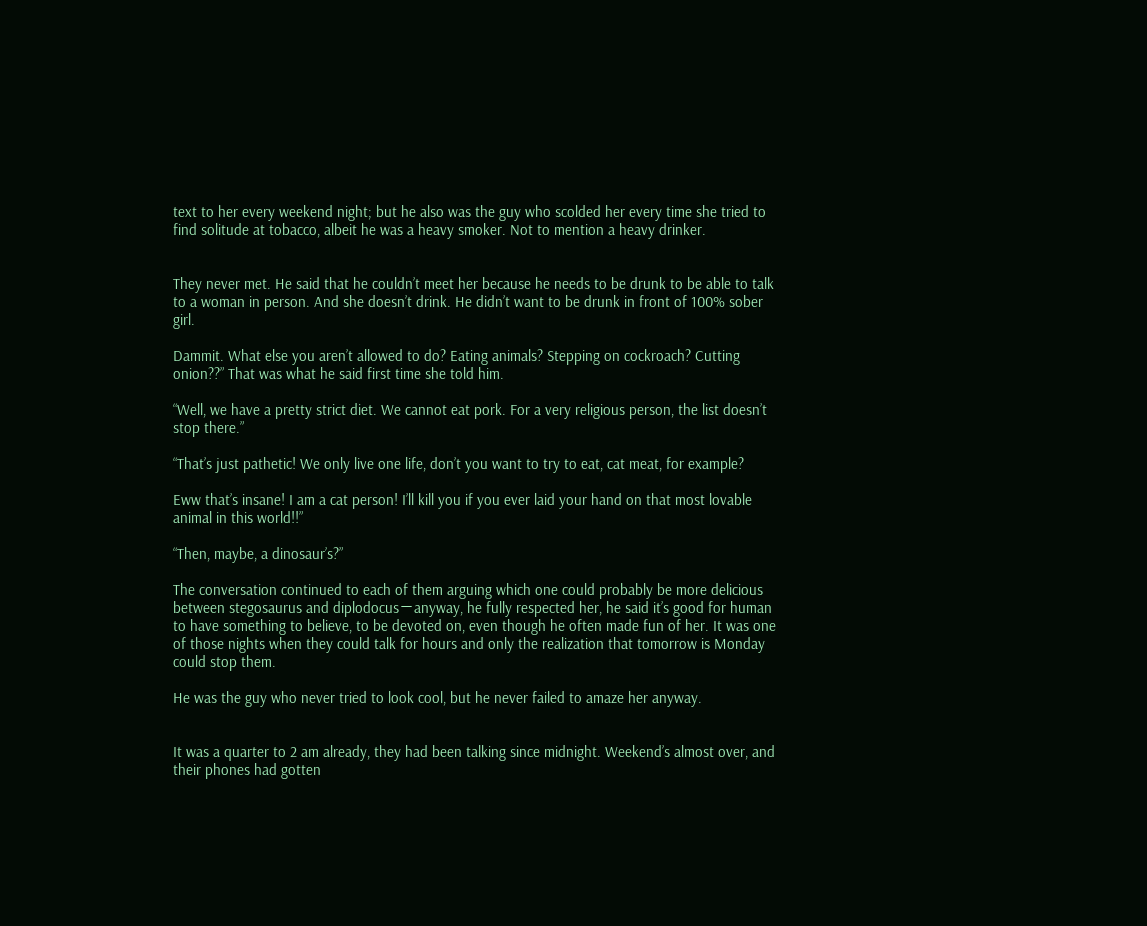text to her every weekend night; but he also was the guy who scolded her every time she tried to find solitude at tobacco, albeit he was a heavy smoker. Not to mention a heavy drinker.


They never met. He said that he couldn’t meet her because he needs to be drunk to be able to talk to a woman in person. And she doesn’t drink. He didn’t want to be drunk in front of 100% sober girl.

Dammit. What else you aren’t allowed to do? Eating animals? Stepping on cockroach? Cutting onion??” That was what he said first time she told him.

“Well, we have a pretty strict diet. We cannot eat pork. For a very religious person, the list doesn’t stop there.”

“That’s just pathetic! We only live one life, don’t you want to try to eat, cat meat, for example?

Eww that’s insane! I am a cat person! I’ll kill you if you ever laid your hand on that most lovable animal in this world!!”

“Then, maybe, a dinosaur’s?”

The conversation continued to each of them arguing which one could probably be more delicious between stegosaurus and diplodocusーanyway, he fully respected her, he said it’s good for human to have something to believe, to be devoted on, even though he often made fun of her. It was one of those nights when they could talk for hours and only the realization that tomorrow is Monday could stop them.

He was the guy who never tried to look cool, but he never failed to amaze her anyway.


It was a quarter to 2 am already, they had been talking since midnight. Weekend’s almost over, and their phones had gotten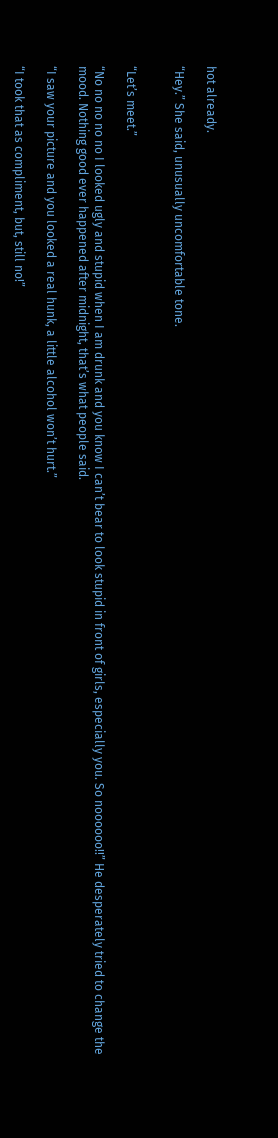hot already.

“Hey.” She said, unusually uncomfortable tone.


“Let’s meet.”

“No no no no no I looked ugly and stupid when I am drunk and you know I can’t bear to look stupid in front of girls, especially you. So noooooo!!” He desperately tried to change the mood. Nothing good ever happened after midnight, that’s what people said.

“I saw your picture and you looked a real hunk, a little alcohol won’t hurt.”

“I took that as compliment, but, still no!”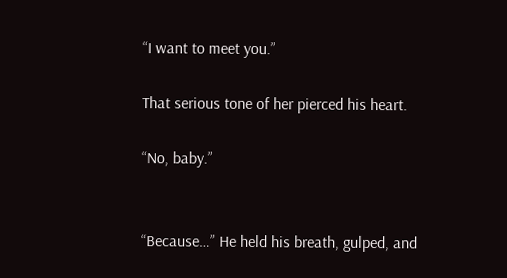“I want to meet you.”

That serious tone of her pierced his heart.

“No, baby.”


“Because…” He held his breath, gulped, and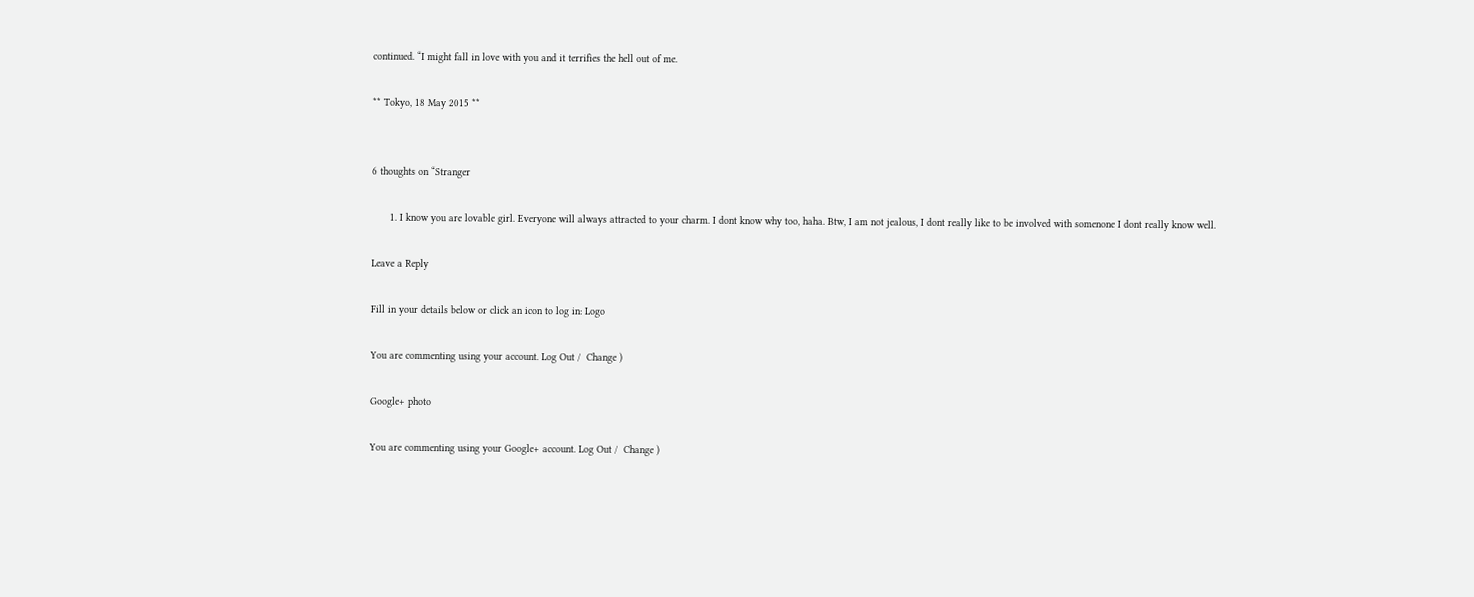continued. “I might fall in love with you and it terrifies the hell out of me.

** Tokyo, 18 May 2015 **


6 thoughts on “Stranger

      1. I know you are lovable girl. Everyone will always attracted to your charm. I dont know why too, haha. Btw, I am not jealous, I dont really like to be involved with somenone I dont really know well.

Leave a Reply

Fill in your details below or click an icon to log in: Logo

You are commenting using your account. Log Out /  Change )

Google+ photo

You are commenting using your Google+ account. Log Out /  Change )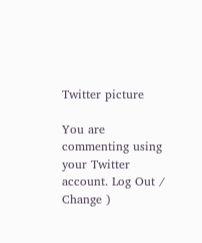Twitter picture

You are commenting using your Twitter account. Log Out /  Change )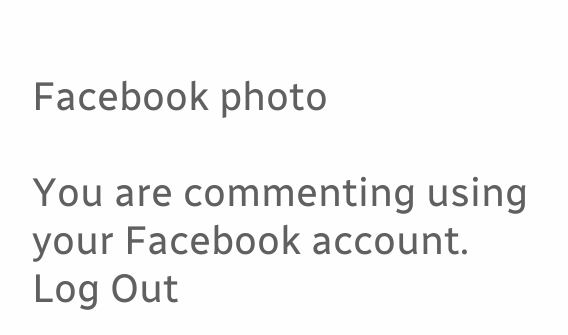Facebook photo

You are commenting using your Facebook account. Log Out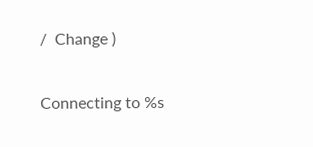/  Change )

Connecting to %s